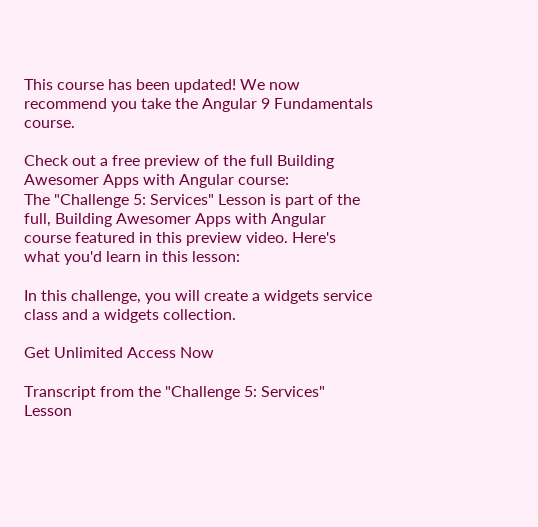This course has been updated! We now recommend you take the Angular 9 Fundamentals course.

Check out a free preview of the full Building Awesomer Apps with Angular course:
The "Challenge 5: Services" Lesson is part of the full, Building Awesomer Apps with Angular course featured in this preview video. Here's what you'd learn in this lesson:

In this challenge, you will create a widgets service class and a widgets collection.

Get Unlimited Access Now

Transcript from the "Challenge 5: Services" Lesson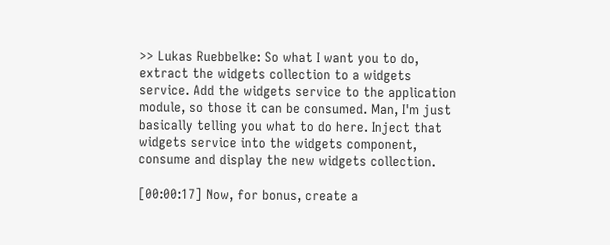>> Lukas Ruebbelke: So what I want you to do, extract the widgets collection to a widgets service. Add the widgets service to the application module, so those it can be consumed. Man, I'm just basically telling you what to do here. Inject that widgets service into the widgets component, consume and display the new widgets collection.

[00:00:17] Now, for bonus, create a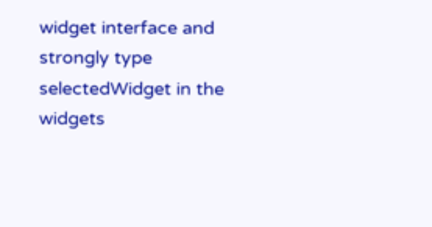widget interface and strongly type selectedWidget in the widgets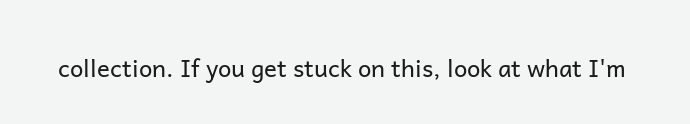collection. If you get stuck on this, look at what I'm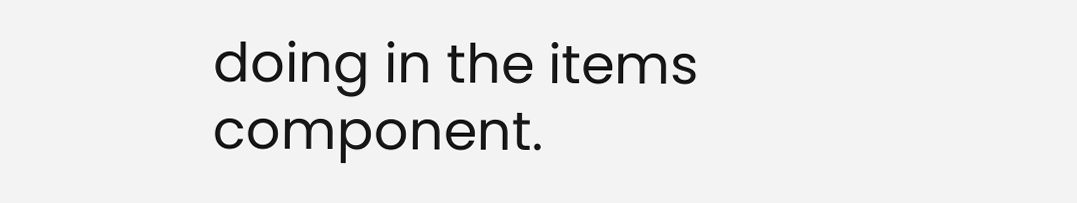doing in the items component.